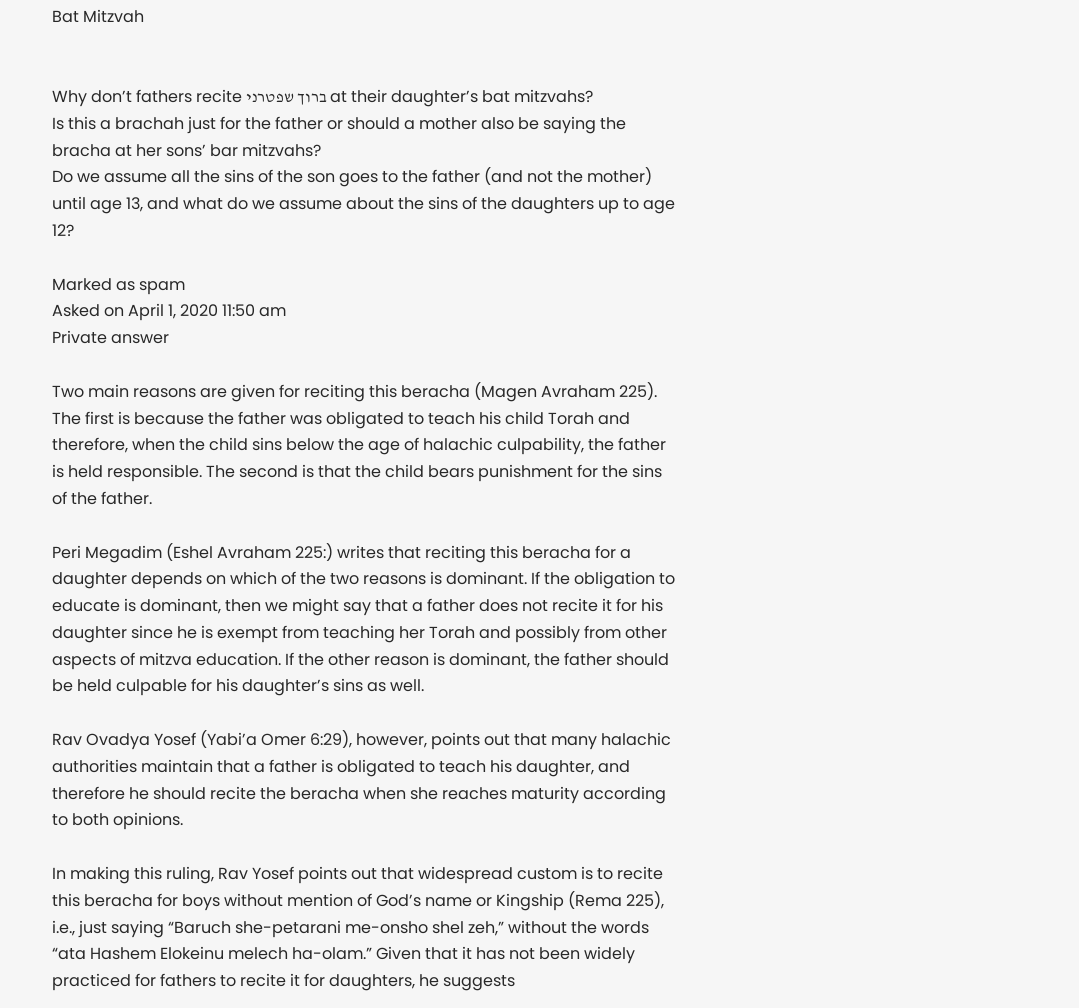Bat Mitzvah


Why don’t fathers recite ברוך שפטרני at their daughter’s bat mitzvahs?
Is this a brachah just for the father or should a mother also be saying the bracha at her sons’ bar mitzvahs?
Do we assume all the sins of the son goes to the father (and not the mother) until age 13, and what do we assume about the sins of the daughters up to age 12?

Marked as spam
Asked on April 1, 2020 11:50 am
Private answer

Two main reasons are given for reciting this beracha (Magen Avraham 225). The first is because the father was obligated to teach his child Torah and therefore, when the child sins below the age of halachic culpability, the father is held responsible. The second is that the child bears punishment for the sins of the father.

Peri Megadim (Eshel Avraham 225:) writes that reciting this beracha for a daughter depends on which of the two reasons is dominant. If the obligation to educate is dominant, then we might say that a father does not recite it for his daughter since he is exempt from teaching her Torah and possibly from other aspects of mitzva education. If the other reason is dominant, the father should be held culpable for his daughter’s sins as well.

Rav Ovadya Yosef (Yabi’a Omer 6:29), however, points out that many halachic authorities maintain that a father is obligated to teach his daughter, and therefore he should recite the beracha when she reaches maturity according to both opinions.

In making this ruling, Rav Yosef points out that widespread custom is to recite this beracha for boys without mention of God’s name or Kingship (Rema 225), i.e., just saying “Baruch she-petarani me-onsho shel zeh,” without the words “ata Hashem Elokeinu melech ha-olam.” Given that it has not been widely practiced for fathers to recite it for daughters, he suggests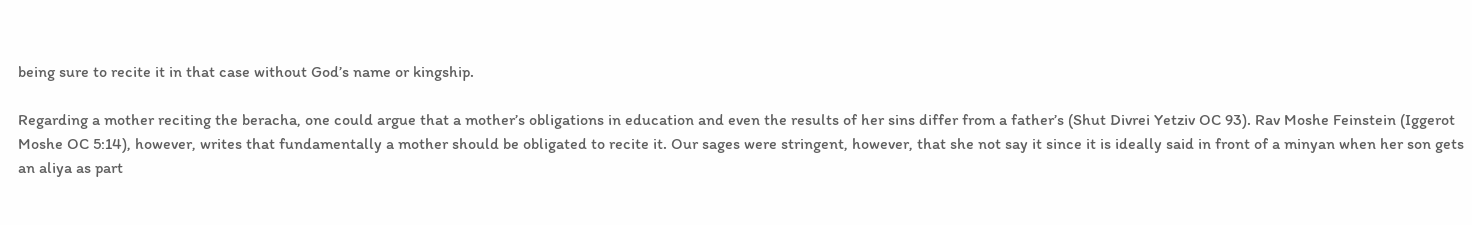being sure to recite it in that case without God’s name or kingship.

Regarding a mother reciting the beracha, one could argue that a mother’s obligations in education and even the results of her sins differ from a father’s (Shut Divrei Yetziv OC 93). Rav Moshe Feinstein (Iggerot Moshe OC 5:14), however, writes that fundamentally a mother should be obligated to recite it. Our sages were stringent, however, that she not say it since it is ideally said in front of a minyan when her son gets an aliya as part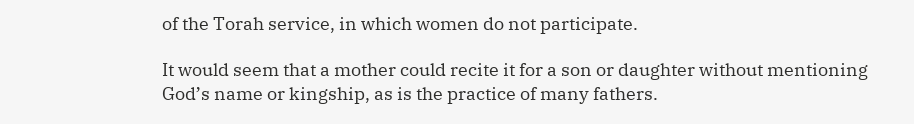of the Torah service, in which women do not participate.

It would seem that a mother could recite it for a son or daughter without mentioning God’s name or kingship, as is the practice of many fathers.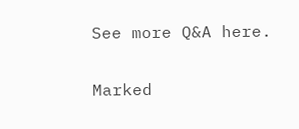See more Q&A here.

Marked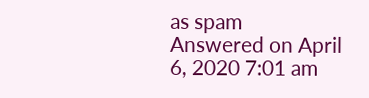as spam
Answered on April 6, 2020 7:01 am